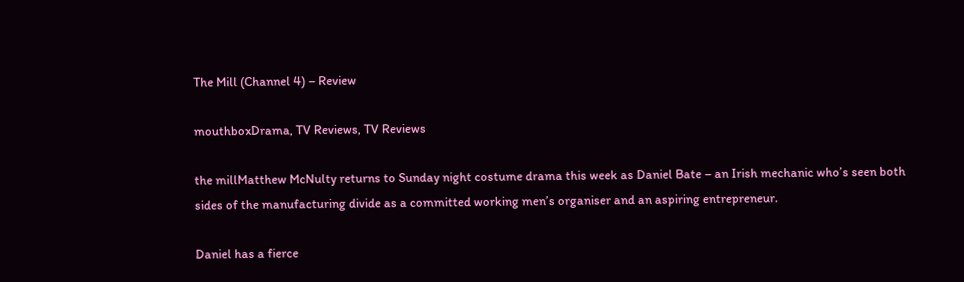The Mill (Channel 4) – Review

mouthboxDrama, TV Reviews, TV Reviews

the millMatthew McNulty returns to Sunday night costume drama this week as Daniel Bate – an Irish mechanic who’s seen both sides of the manufacturing divide as a committed working men’s organiser and an aspiring entrepreneur.

Daniel has a fierce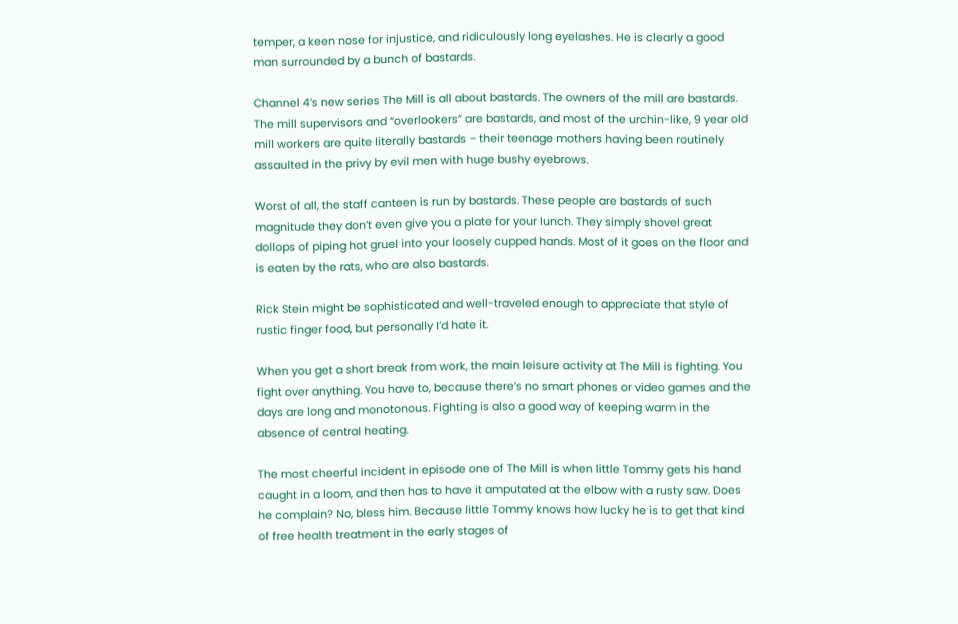temper, a keen nose for injustice, and ridiculously long eyelashes. He is clearly a good man surrounded by a bunch of bastards.

Channel 4’s new series The Mill is all about bastards. The owners of the mill are bastards. The mill supervisors and “overlookers” are bastards, and most of the urchin-like, 9 year old mill workers are quite literally bastards – their teenage mothers having been routinely assaulted in the privy by evil men with huge bushy eyebrows.

Worst of all, the staff canteen is run by bastards. These people are bastards of such magnitude they don’t even give you a plate for your lunch. They simply shovel great dollops of piping hot gruel into your loosely cupped hands. Most of it goes on the floor and is eaten by the rats, who are also bastards.

Rick Stein might be sophisticated and well-traveled enough to appreciate that style of rustic finger food, but personally I’d hate it.

When you get a short break from work, the main leisure activity at The Mill is fighting. You fight over anything. You have to, because there’s no smart phones or video games and the days are long and monotonous. Fighting is also a good way of keeping warm in the absence of central heating.

The most cheerful incident in episode one of The Mill is when little Tommy gets his hand caught in a loom, and then has to have it amputated at the elbow with a rusty saw. Does he complain? No, bless him. Because little Tommy knows how lucky he is to get that kind of free health treatment in the early stages of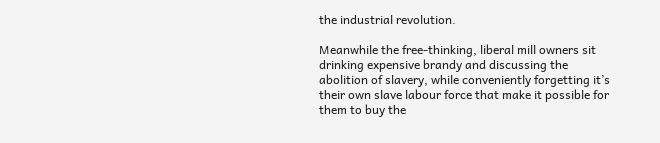the industrial revolution.

Meanwhile the free-thinking, liberal mill owners sit drinking expensive brandy and discussing the abolition of slavery, while conveniently forgetting it’s their own slave labour force that make it possible for them to buy the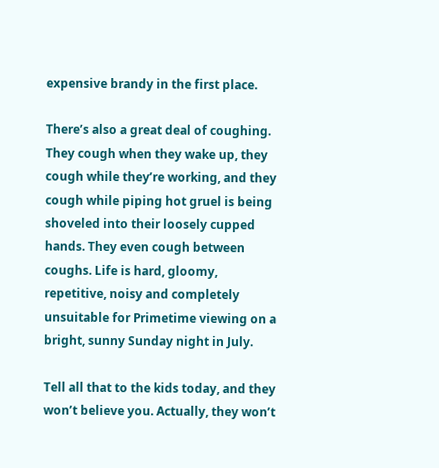expensive brandy in the first place.

There’s also a great deal of coughing. They cough when they wake up, they cough while they’re working, and they cough while piping hot gruel is being shoveled into their loosely cupped hands. They even cough between coughs. Life is hard, gloomy, repetitive, noisy and completely unsuitable for Primetime viewing on a bright, sunny Sunday night in July.

Tell all that to the kids today, and they won’t believe you. Actually, they won’t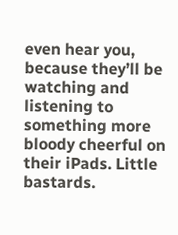even hear you, because they’ll be watching and listening to something more bloody cheerful on their iPads. Little bastards.